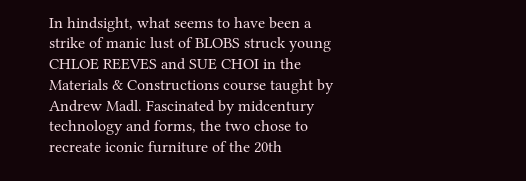In hindsight, what seems to have been a strike of manic lust of BLOBS struck young CHLOE REEVES and SUE CHOI in the Materials & Constructions course taught by Andrew Madl. Fascinated by midcentury technology and forms, the two chose to recreate iconic furniture of the 20th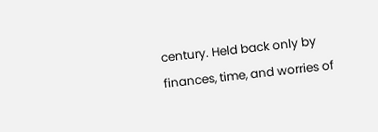century. Held back only by finances, time, and worries of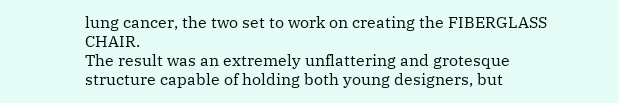lung cancer, the two set to work on creating the FIBERGLASS CHAIR.
The result was an extremely unflattering and grotesque structure capable of holding both young designers, but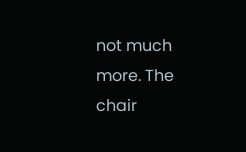not much more. The chair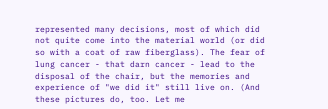represented many decisions, most of which did not quite come into the material world (or did so with a coat of raw fiberglass). The fear of lung cancer - that darn cancer - lead to the disposal of the chair, but the memories and experience of "we did it" still live on. (And these pictures do, too. Let me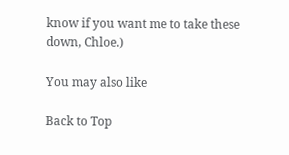know if you want me to take these down, Chloe.)

You may also like

Back to Top